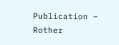Publication – Rother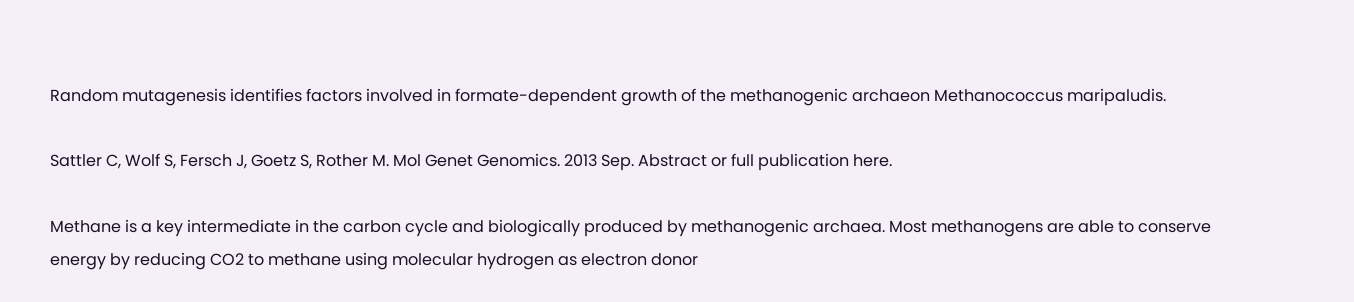Random mutagenesis identifies factors involved in formate-dependent growth of the methanogenic archaeon Methanococcus maripaludis.

Sattler C, Wolf S, Fersch J, Goetz S, Rother M. Mol Genet Genomics. 2013 Sep. Abstract or full publication here.

Methane is a key intermediate in the carbon cycle and biologically produced by methanogenic archaea. Most methanogens are able to conserve energy by reducing CO2 to methane using molecular hydrogen as electron donor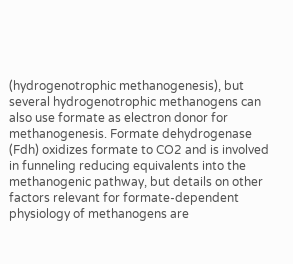(hydrogenotrophic methanogenesis), but several hydrogenotrophic methanogens can also use formate as electron donor for methanogenesis. Formate dehydrogenase (Fdh) oxidizes formate to CO2 and is involved in funneling reducing equivalents into the methanogenic pathway, but details on other factors relevant for formate-dependent physiology of methanogens are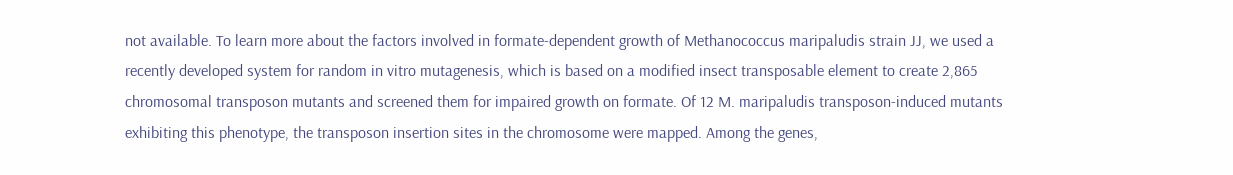not available. To learn more about the factors involved in formate-dependent growth of Methanococcus maripaludis strain JJ, we used a recently developed system for random in vitro mutagenesis, which is based on a modified insect transposable element to create 2,865 chromosomal transposon mutants and screened them for impaired growth on formate. Of 12 M. maripaludis transposon-induced mutants exhibiting this phenotype, the transposon insertion sites in the chromosome were mapped. Among the genes,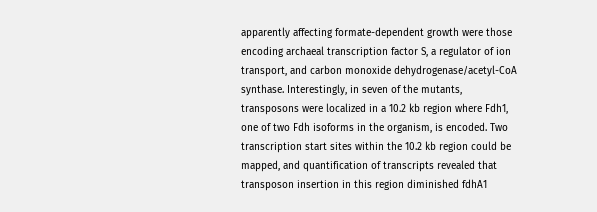apparently affecting formate-dependent growth were those encoding archaeal transcription factor S, a regulator of ion transport, and carbon monoxide dehydrogenase/acetyl-CoA synthase. Interestingly, in seven of the mutants, transposons were localized in a 10.2 kb region where Fdh1, one of two Fdh isoforms in the organism, is encoded. Two transcription start sites within the 10.2 kb region could be mapped, and quantification of transcripts revealed that transposon insertion in this region diminished fdhA1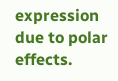expression due to polar effects.